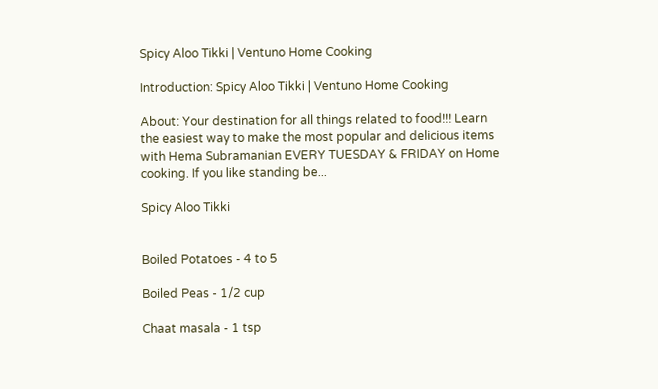Spicy Aloo Tikki | Ventuno Home Cooking

Introduction: Spicy Aloo Tikki | Ventuno Home Cooking

About: Your destination for all things related to food!!! Learn the easiest way to make the most popular and delicious items with Hema Subramanian EVERY TUESDAY & FRIDAY on Home cooking. If you like standing be...

Spicy Aloo Tikki


Boiled Potatoes - 4 to 5

Boiled Peas - 1/2 cup

Chaat masala - 1 tsp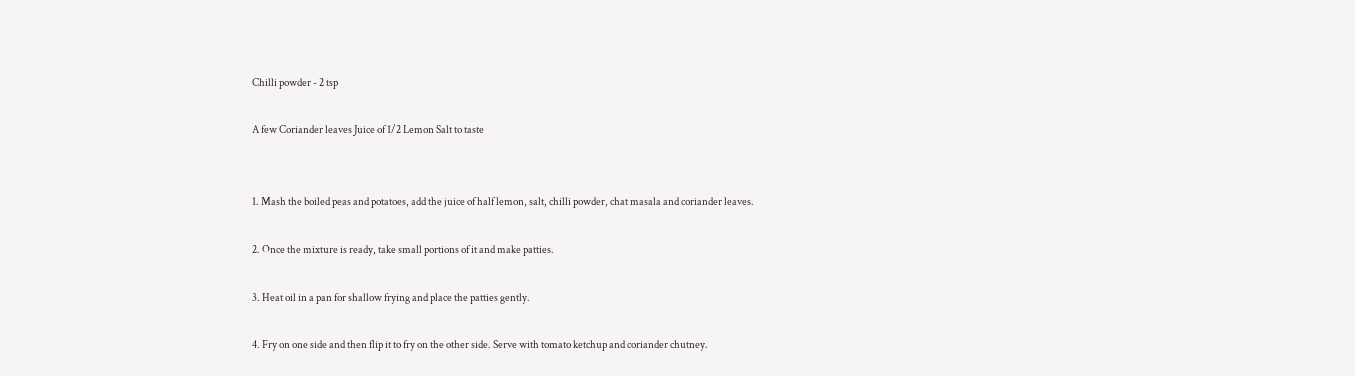Chilli powder - 2 tsp

A few Coriander leaves Juice of 1/2 Lemon Salt to taste


1. Mash the boiled peas and potatoes, add the juice of half lemon, salt, chilli powder, chat masala and coriander leaves.

2. Once the mixture is ready, take small portions of it and make patties.

3. Heat oil in a pan for shallow frying and place the patties gently.

4. Fry on one side and then flip it to fry on the other side. Serve with tomato ketchup and coriander chutney.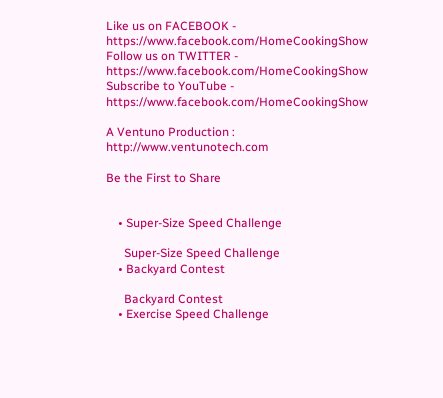Like us on FACEBOOK - https://www.facebook.com/HomeCookingShow Follow us on TWITTER - https://www.facebook.com/HomeCookingShow Subscribe to YouTube - https://www.facebook.com/HomeCookingShow

A Ventuno Production : http://www.ventunotech.com

Be the First to Share


    • Super-Size Speed Challenge

      Super-Size Speed Challenge
    • Backyard Contest

      Backyard Contest
    • Exercise Speed Challenge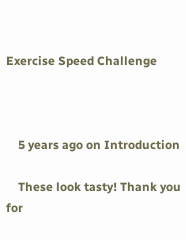Exercise Speed Challenge



    5 years ago on Introduction

    These look tasty! Thank you for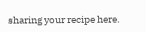sharing your recipe here.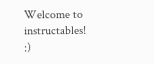Welcome to instructables! :)